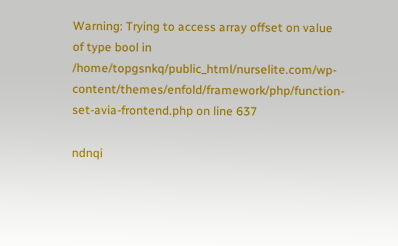Warning: Trying to access array offset on value of type bool in /home/topgsnkq/public_html/nurselite.com/wp-content/themes/enfold/framework/php/function-set-avia-frontend.php on line 637

ndnqi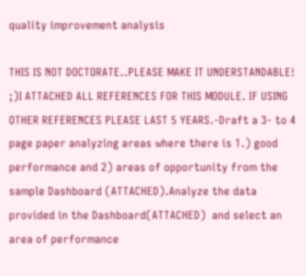quality improvement analysis

THIS IS NOT DOCTORATE..PLEASE MAKE IT UNDERSTANDABLE! ;)I ATTACHED ALL REFERENCES FOR THIS MODULE. IF USING OTHER REFERENCES PLEASE LAST 5 YEARS.-Draft a 3- to 4 page paper analyzing areas where there is 1.) good performance and 2) areas of opportunity from the sample Dashboard (ATTACHED).Analyze the data provided in the Dashboard(ATTACHED)  and select an area of performance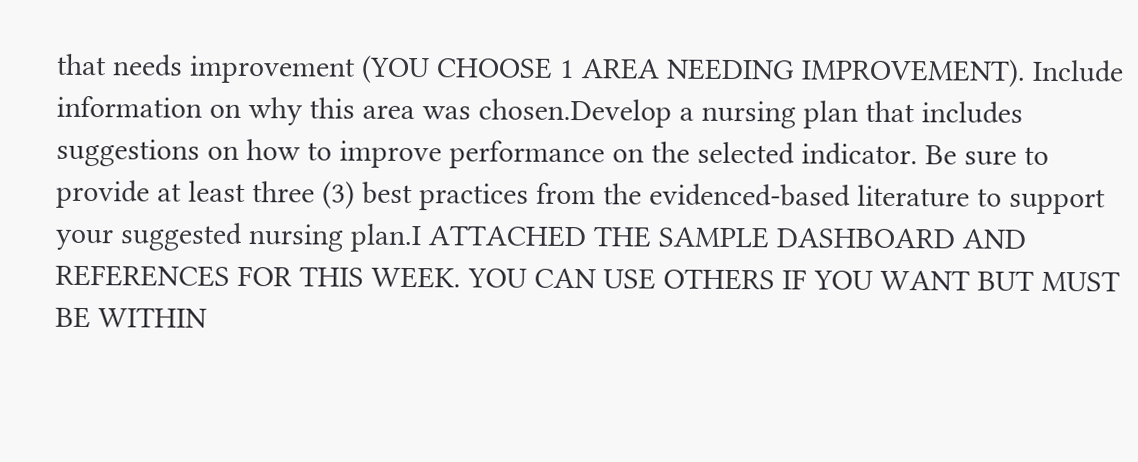that needs improvement (YOU CHOOSE 1 AREA NEEDING IMPROVEMENT). Include information on why this area was chosen.Develop a nursing plan that includes suggestions on how to improve performance on the selected indicator. Be sure to provide at least three (3) best practices from the evidenced-based literature to support your suggested nursing plan.I ATTACHED THE SAMPLE DASHBOARD AND REFERENCES FOR THIS WEEK. YOU CAN USE OTHERS IF YOU WANT BUT MUST BE WITHIN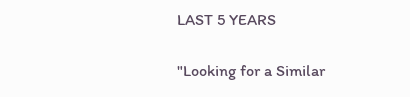LAST 5 YEARS

"Looking for a Similar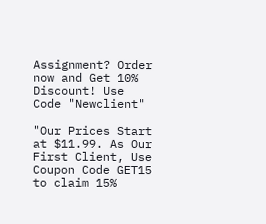Assignment? Order now and Get 10% Discount! Use Code "Newclient"

"Our Prices Start at $11.99. As Our First Client, Use Coupon Code GET15 to claim 15%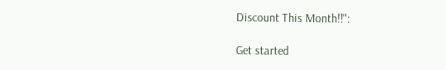Discount This Month!!":

Get started